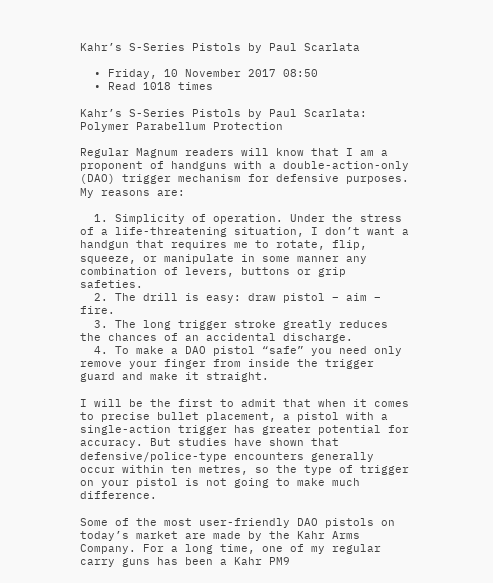Kahr’s S-Series Pistols by Paul Scarlata

  • Friday, 10 November 2017 08:50
  • Read 1018 times

Kahr’s S-Series Pistols by Paul Scarlata: Polymer Parabellum Protection

Regular Magnum readers will know that I am a proponent of handguns with a double-action-only (DAO) trigger mechanism for defensive purposes. My reasons are:

  1. Simplicity of operation. Under the stress of a life-threatening situation, I don’t want a handgun that requires me to rotate, flip, squeeze, or manipulate in some manner any combination of levers, buttons or grip safeties.
  2. The drill is easy: draw pistol – aim – fire.
  3. The long trigger stroke greatly reduces the chances of an accidental discharge.
  4. To make a DAO pistol “safe” you need only remove your finger from inside the trigger guard and make it straight.

I will be the first to admit that when it comes to precise bullet placement, a pistol with a single-action trigger has greater potential for accuracy. But studies have shown that defensive/police-type encounters generally occur within ten metres, so the type of trigger on your pistol is not going to make much difference.

Some of the most user-friendly DAO pistols on today’s market are made by the Kahr Arms Company. For a long time, one of my regular carry guns has been a Kahr PM9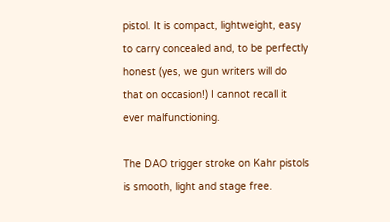pistol. It is compact, lightweight, easy to carry concealed and, to be perfectly honest (yes, we gun writers will do that on occasion!) I cannot recall it ever malfunctioning.

The DAO trigger stroke on Kahr pistols is smooth, light and stage free.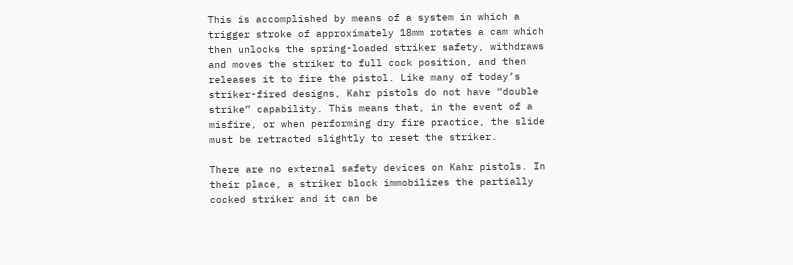This is accomplished by means of a system in which a trigger stroke of approximately 18mm rotates a cam which then unlocks the spring-loaded striker safety, withdraws and moves the striker to full cock position, and then releases it to fire the pistol. Like many of today’s striker-fired designs, Kahr pistols do not have “double strike” capability. This means that, in the event of a misfire, or when performing dry fire practice, the slide must be retracted slightly to reset the striker.

There are no external safety devices on Kahr pistols. In their place, a striker block immobilizes the partially cocked striker and it can be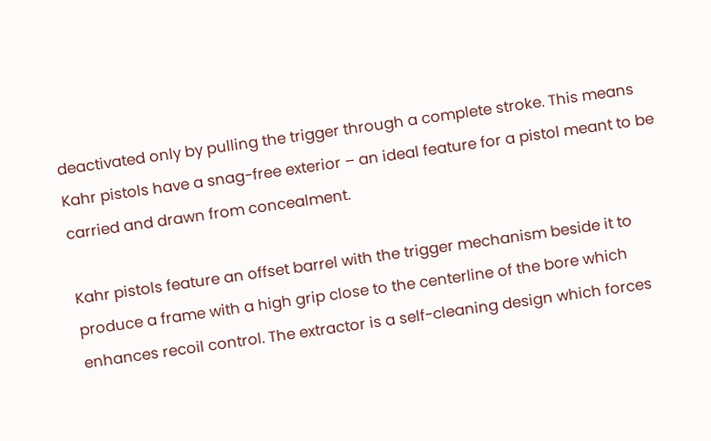deactivated only by pulling the trigger through a complete stroke. This means Kahr pistols have a snag-free exterior – an ideal feature for a pistol meant to be carried and drawn from concealment.

Kahr pistols feature an offset barrel with the trigger mechanism beside it to produce a frame with a high grip close to the centerline of the bore which enhances recoil control. The extractor is a self-cleaning design which forces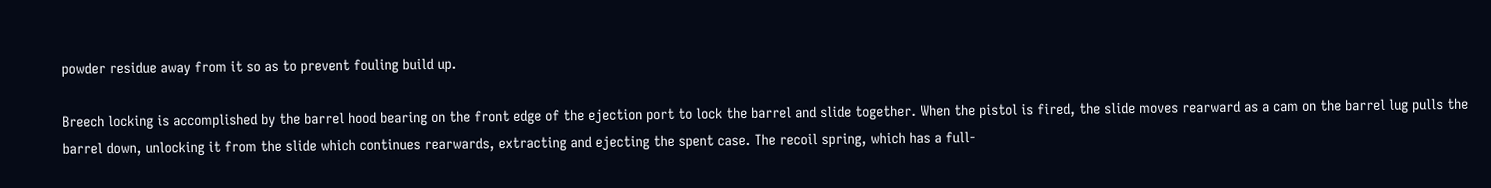powder residue away from it so as to prevent fouling build up.

Breech locking is accomplished by the barrel hood bearing on the front edge of the ejection port to lock the barrel and slide together. When the pistol is fired, the slide moves rearward as a cam on the barrel lug pulls the barrel down, unlocking it from the slide which continues rearwards, extracting and ejecting the spent case. The recoil spring, which has a full-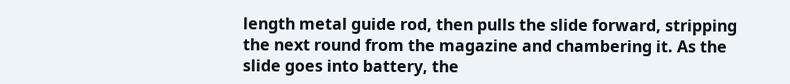length metal guide rod, then pulls the slide forward, stripping the next round from the magazine and chambering it. As the slide goes into battery, the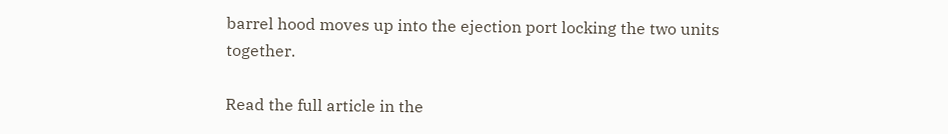barrel hood moves up into the ejection port locking the two units together.

Read the full article in the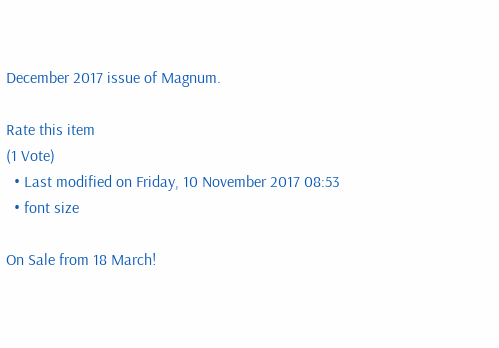December 2017 issue of Magnum.

Rate this item
(1 Vote)
  • Last modified on Friday, 10 November 2017 08:53
  • font size

On Sale from 18 March!